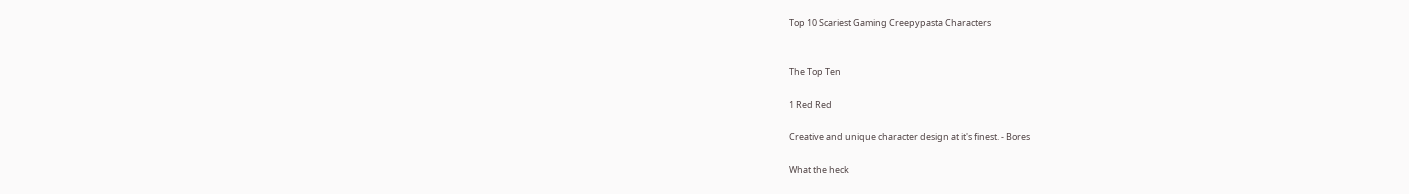Top 10 Scariest Gaming Creepypasta Characters


The Top Ten

1 Red Red

Creative and unique character design at it's finest. - Bores

What the heck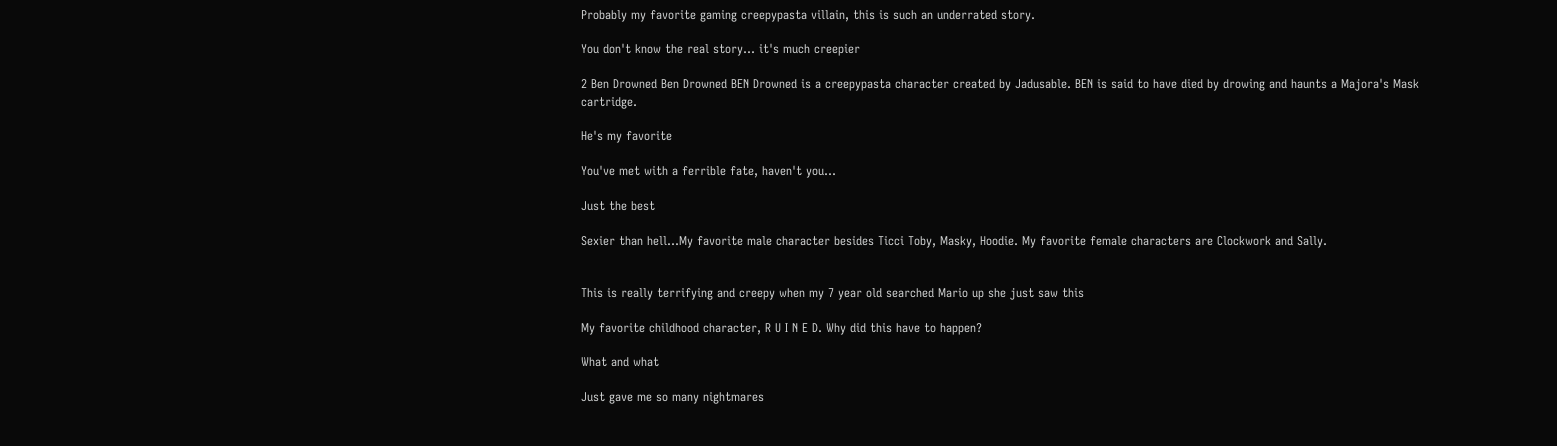Probably my favorite gaming creepypasta villain, this is such an underrated story.

You don't know the real story... it's much creepier

2 Ben Drowned Ben Drowned BEN Drowned is a creepypasta character created by Jadusable. BEN is said to have died by drowing and haunts a Majora's Mask cartridge.

He's my favorite

You've met with a ferrible fate, haven't you...

Just the best

Sexier than hell...My favorite male character besides Ticci Toby, Masky, Hoodie. My favorite female characters are Clockwork and Sally.


This is really terrifying and creepy when my 7 year old searched Mario up she just saw this

My favorite childhood character, R U I N E D. Why did this have to happen?

What and what

Just gave me so many nightmares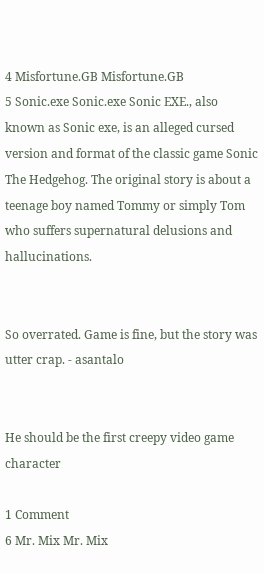4 Misfortune.GB Misfortune.GB
5 Sonic.exe Sonic.exe Sonic EXE., also known as Sonic exe, is an alleged cursed version and format of the classic game Sonic The Hedgehog. The original story is about a teenage boy named Tommy or simply Tom who suffers supernatural delusions and hallucinations.


So overrated. Game is fine, but the story was utter crap. - asantalo


He should be the first creepy video game character

1 Comment
6 Mr. Mix Mr. Mix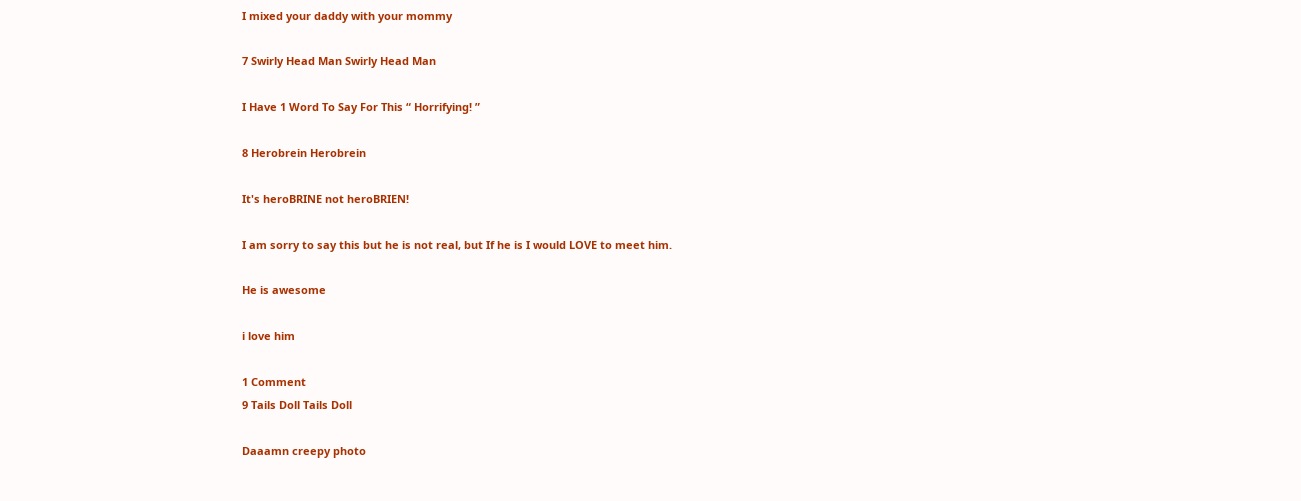I mixed your daddy with your mommy

7 Swirly Head Man Swirly Head Man

I Have 1 Word To Say For This “ Horrifying! ”

8 Herobrein Herobrein

It's heroBRINE not heroBRIEN!

I am sorry to say this but he is not real, but If he is I would LOVE to meet him.

He is awesome

i love him

1 Comment
9 Tails Doll Tails Doll

Daaamn creepy photo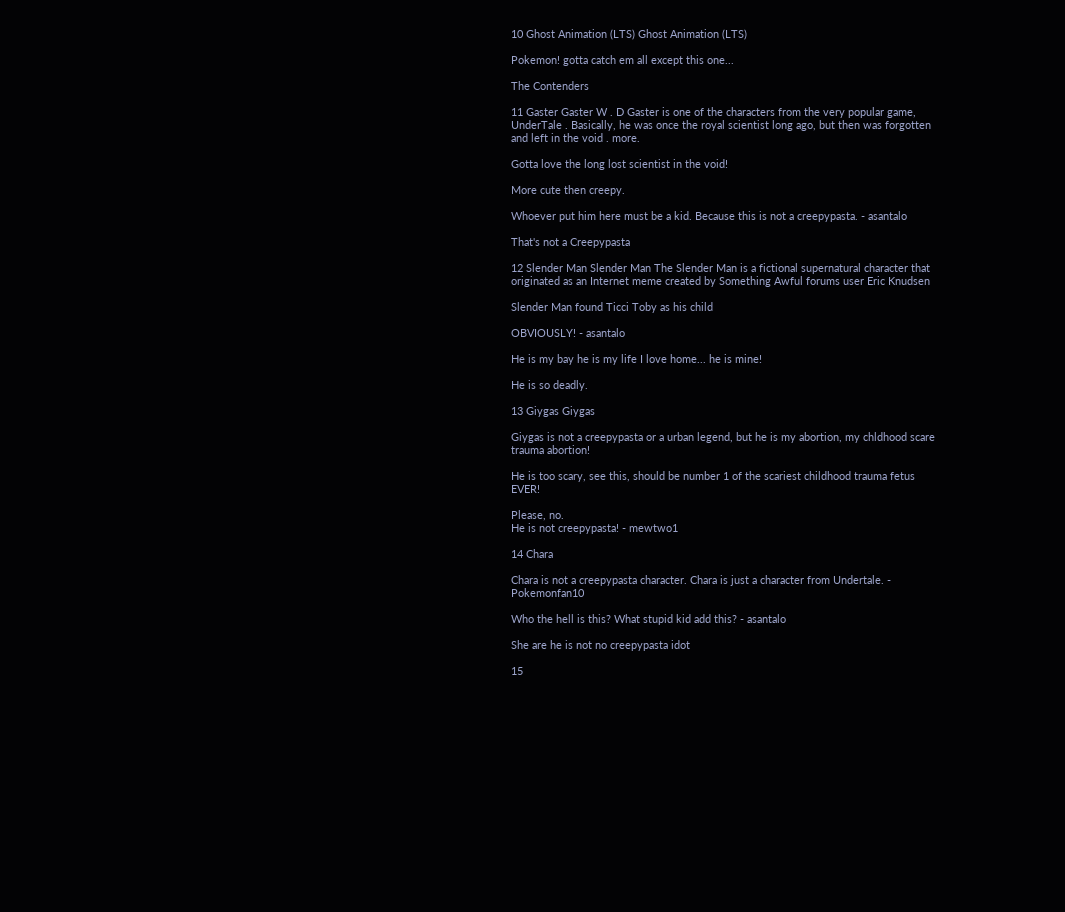10 Ghost Animation (LTS) Ghost Animation (LTS)

Pokemon! gotta catch em all except this one...

The Contenders

11 Gaster Gaster W . D Gaster is one of the characters from the very popular game, UnderTale . Basically, he was once the royal scientist long ago, but then was forgotten and left in the void . more.

Gotta love the long lost scientist in the void!

More cute then creepy.

Whoever put him here must be a kid. Because this is not a creepypasta. - asantalo

That's not a Creepypasta

12 Slender Man Slender Man The Slender Man is a fictional supernatural character that originated as an Internet meme created by Something Awful forums user Eric Knudsen

Slender Man found Ticci Toby as his child

OBVIOUSLY! - asantalo

He is my bay he is my life I love home... he is mine!

He is so deadly.

13 Giygas Giygas

Giygas is not a creepypasta or a urban legend, but he is my abortion, my chldhood scare trauma abortion!

He is too scary, see this, should be number 1 of the scariest childhood trauma fetus EVER!

Please, no.
He is not creepypasta! - mewtwo1

14 Chara

Chara is not a creepypasta character. Chara is just a character from Undertale. - Pokemonfan10

Who the hell is this? What stupid kid add this? - asantalo

She are he is not no creepypasta idot

15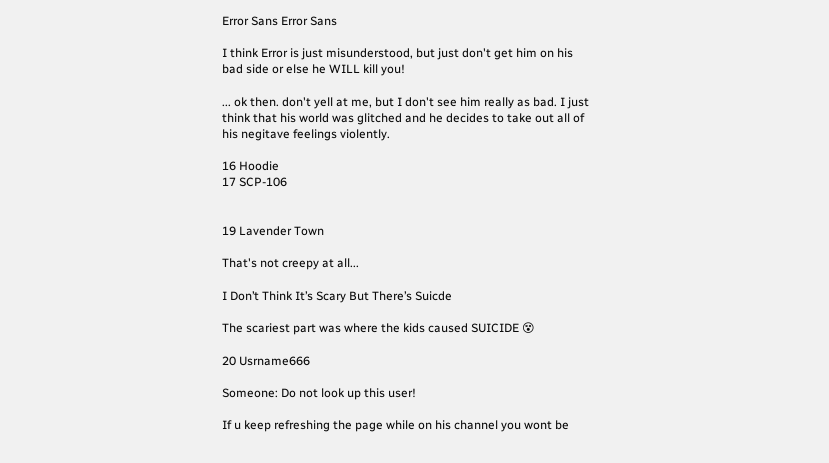Error Sans Error Sans

I think Error is just misunderstood, but just don't get him on his bad side or else he WILL kill you!

... ok then. don't yell at me, but I don't see him really as bad. I just think that his world was glitched and he decides to take out all of his negitave feelings violently.

16 Hoodie
17 SCP-106


19 Lavender Town

That's not creepy at all...

I Don’t Think It’s Scary But There’s Suicde

The scariest part was where the kids caused SUICIDE 😵

20 Usrname666

Someone: Do not look up this user!

If u keep refreshing the page while on his channel you wont be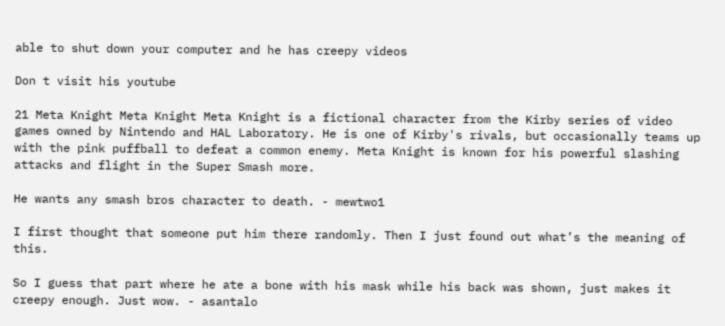able to shut down your computer and he has creepy videos

Don t visit his youtube

21 Meta Knight Meta Knight Meta Knight is a fictional character from the Kirby series of video games owned by Nintendo and HAL Laboratory. He is one of Kirby's rivals, but occasionally teams up with the pink puffball to defeat a common enemy. Meta Knight is known for his powerful slashing attacks and flight in the Super Smash more.

He wants any smash bros character to death. - mewtwo1

I first thought that someone put him there randomly. Then I just found out what’s the meaning of this.

So I guess that part where he ate a bone with his mask while his back was shown, just makes it creepy enough. Just wow. - asantalo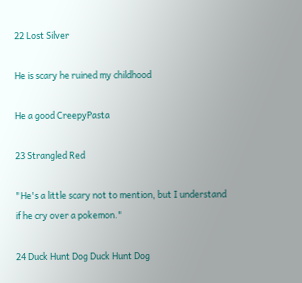22 Lost Silver

He is scary he ruined my childhood

He a good CreepyPasta

23 Strangled Red

"He's a little scary not to mention, but I understand if he cry over a pokemon."

24 Duck Hunt Dog Duck Hunt Dog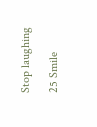Stop laughing

25 Smile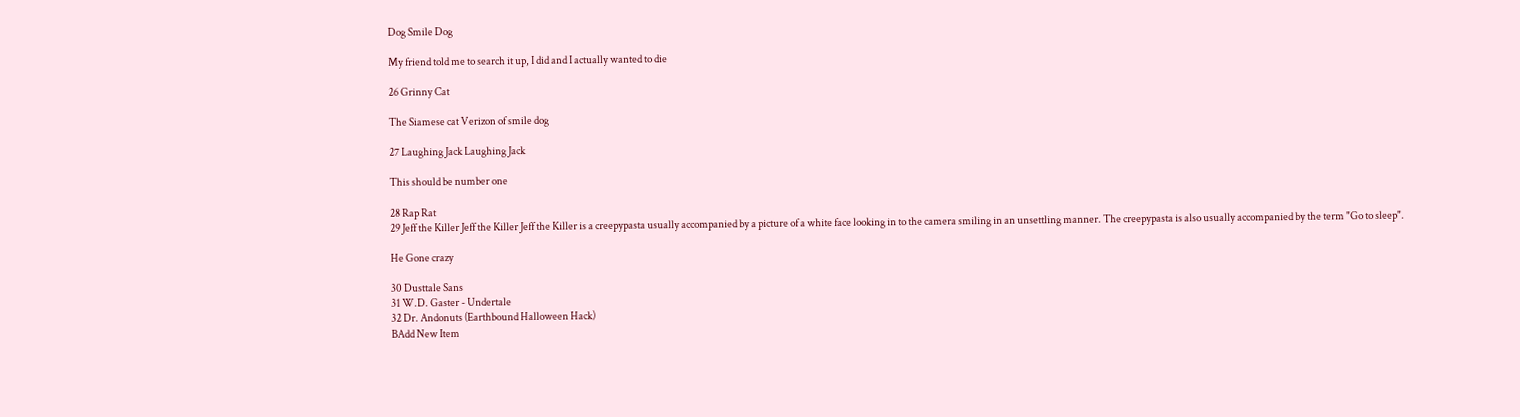Dog Smile Dog

My friend told me to search it up, I did and I actually wanted to die

26 Grinny Cat

The Siamese cat Verizon of smile dog

27 Laughing Jack Laughing Jack

This should be number one

28 Rap Rat
29 Jeff the Killer Jeff the Killer Jeff the Killer is a creepypasta usually accompanied by a picture of a white face looking in to the camera smiling in an unsettling manner. The creepypasta is also usually accompanied by the term "Go to sleep".

He Gone crazy

30 Dusttale Sans
31 W.D. Gaster - Undertale
32 Dr. Andonuts (Earthbound Halloween Hack)
BAdd New Item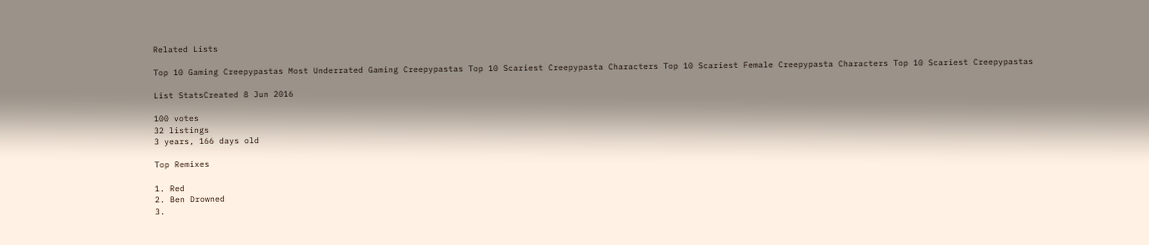Related Lists

Top 10 Gaming Creepypastas Most Underrated Gaming Creepypastas Top 10 Scariest Creepypasta Characters Top 10 Scariest Female Creepypasta Characters Top 10 Scariest Creepypastas

List StatsCreated 8 Jun 2016

100 votes
32 listings
3 years, 166 days old

Top Remixes

1. Red
2. Ben Drowned
3.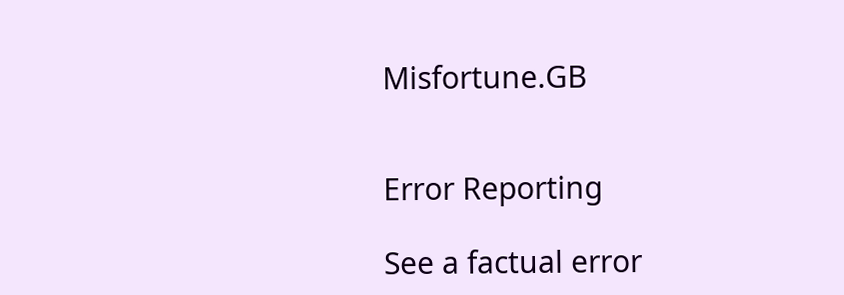Misfortune.GB


Error Reporting

See a factual error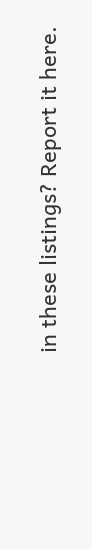in these listings? Report it here.